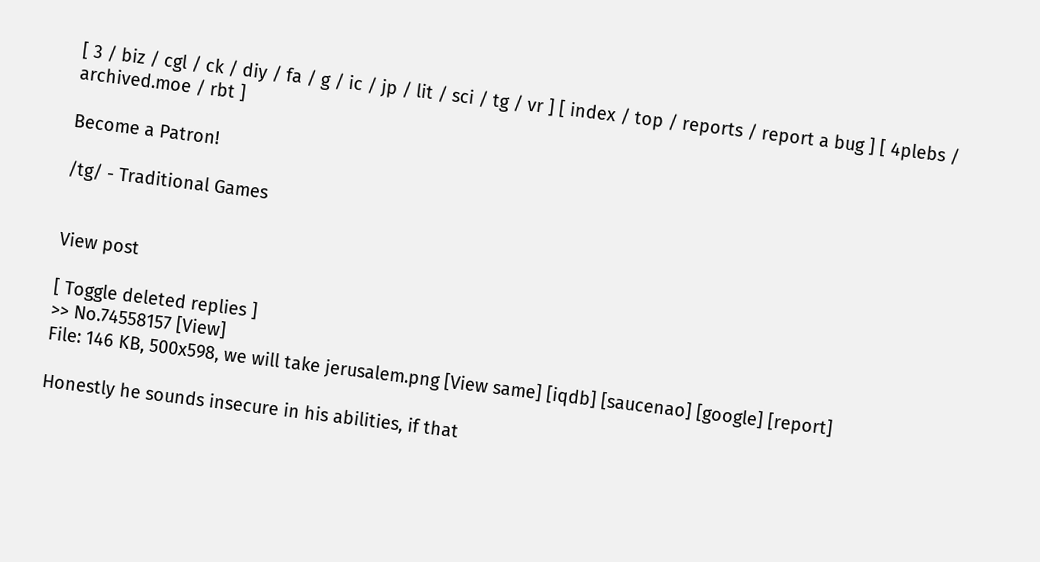[ 3 / biz / cgl / ck / diy / fa / g / ic / jp / lit / sci / tg / vr ] [ index / top / reports / report a bug ] [ 4plebs / archived.moe / rbt ]

Become a Patron!

/tg/ - Traditional Games


View post

[ Toggle deleted replies ]
>> No.74558157 [View]
File: 146 KB, 500x598, we will take jerusalem.png [View same] [iqdb] [saucenao] [google] [report]

Honestly he sounds insecure in his abilities, if that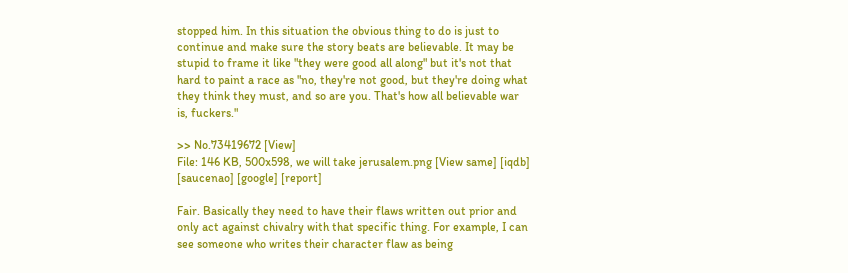stopped him. In this situation the obvious thing to do is just to continue and make sure the story beats are believable. It may be stupid to frame it like "they were good all along" but it's not that hard to paint a race as "no, they're not good, but they're doing what they think they must, and so are you. That's how all believable war is, fuckers."

>> No.73419672 [View]
File: 146 KB, 500x598, we will take jerusalem.png [View same] [iqdb] [saucenao] [google] [report]

Fair. Basically they need to have their flaws written out prior and only act against chivalry with that specific thing. For example, I can see someone who writes their character flaw as being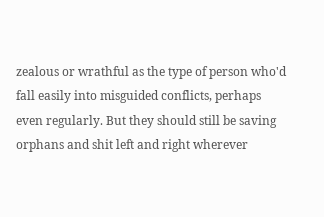zealous or wrathful as the type of person who'd fall easily into misguided conflicts, perhaps even regularly. But they should still be saving orphans and shit left and right wherever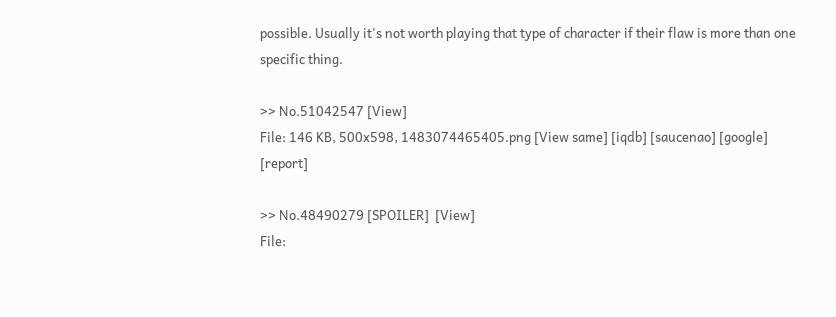possible. Usually it's not worth playing that type of character if their flaw is more than one specific thing.

>> No.51042547 [View]
File: 146 KB, 500x598, 1483074465405.png [View same] [iqdb] [saucenao] [google] [report]

>> No.48490279 [SPOILER]  [View]
File: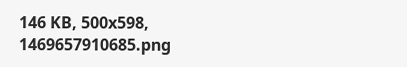146 KB, 500x598, 1469657910685.png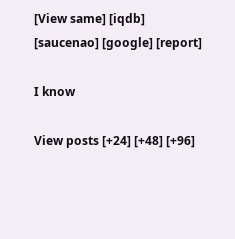[View same] [iqdb] [saucenao] [google] [report]

I know

View posts [+24] [+48] [+96]